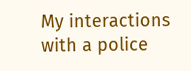My interactions with a police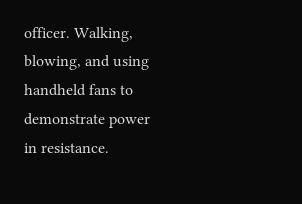officer. Walking, blowing, and using handheld fans to demonstrate power in resistance.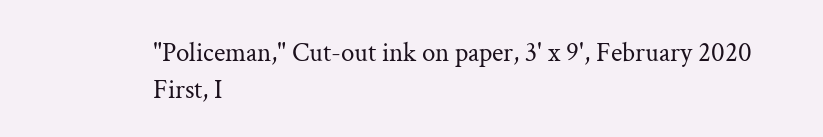"Policeman," Cut-out ink on paper, 3' x 9', February 2020
First, I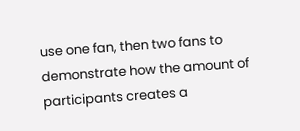use one fan, then two fans to demonstrate how the amount of participants creates a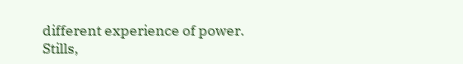different experience of power.
Stills,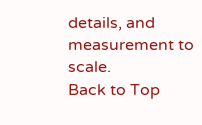details, and measurement to scale.
Back to Top